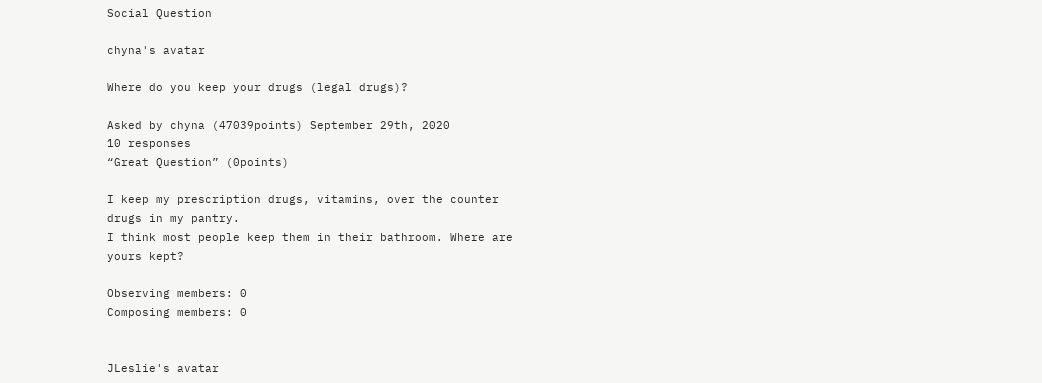Social Question

chyna's avatar

Where do you keep your drugs (legal drugs)?

Asked by chyna (47039points) September 29th, 2020
10 responses
“Great Question” (0points)

I keep my prescription drugs, vitamins, over the counter drugs in my pantry.
I think most people keep them in their bathroom. Where are yours kept?

Observing members: 0
Composing members: 0


JLeslie's avatar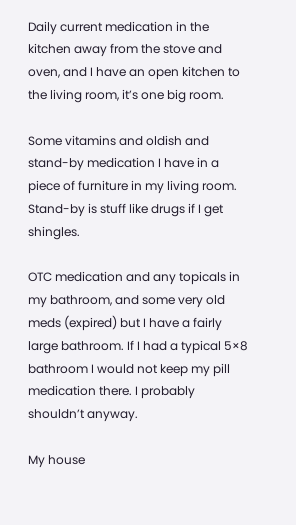Daily current medication in the kitchen away from the stove and oven, and I have an open kitchen to the living room, it’s one big room.

Some vitamins and oldish and stand-by medication I have in a piece of furniture in my living room. Stand-by is stuff like drugs if I get shingles.

OTC medication and any topicals in my bathroom, and some very old meds (expired) but I have a fairly large bathroom. If I had a typical 5×8 bathroom I would not keep my pill medication there. I probably shouldn’t anyway.

My house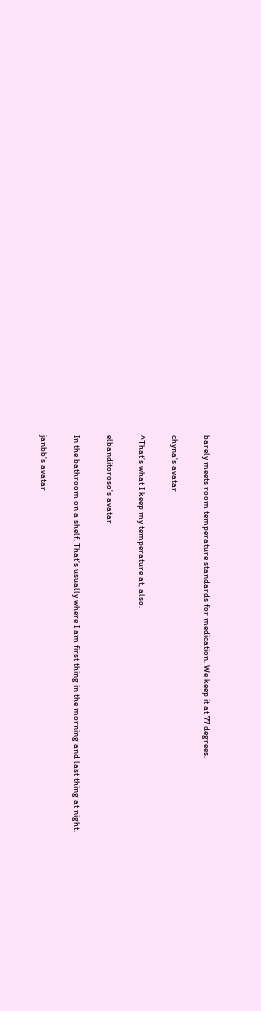barely meets room temperature standards for medication. We keep it at 77 degrees.

chyna's avatar

^That’s what I keep my temperature at, also.

elbanditoroso's avatar

In the bathroom on a shelf. That’s usually where I am first thing in the morning and last thing at night.

janbb's avatar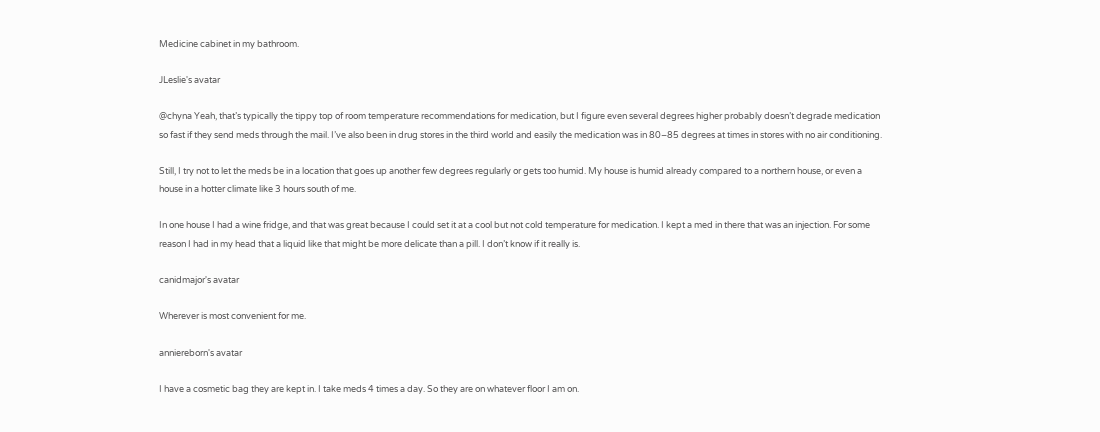Medicine cabinet in my bathroom.

JLeslie's avatar

@chyna Yeah, that’s typically the tippy top of room temperature recommendations for medication, but I figure even several degrees higher probably doesn’t degrade medication so fast if they send meds through the mail. I’ve also been in drug stores in the third world and easily the medication was in 80–85 degrees at times in stores with no air conditioning.

Still, I try not to let the meds be in a location that goes up another few degrees regularly or gets too humid. My house is humid already compared to a northern house, or even a house in a hotter climate like 3 hours south of me.

In one house I had a wine fridge, and that was great because I could set it at a cool but not cold temperature for medication. I kept a med in there that was an injection. For some reason I had in my head that a liquid like that might be more delicate than a pill. I don’t know if it really is.

canidmajor's avatar

Wherever is most convenient for me.

anniereborn's avatar

I have a cosmetic bag they are kept in. I take meds 4 times a day. So they are on whatever floor I am on.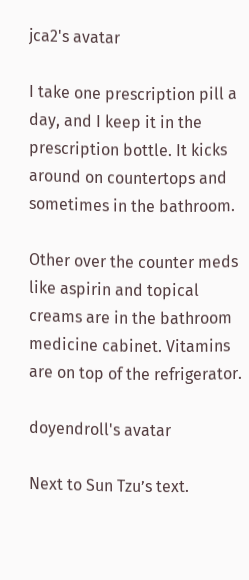jca2's avatar

I take one prescription pill a day, and I keep it in the prescription bottle. It kicks around on countertops and sometimes in the bathroom.

Other over the counter meds like aspirin and topical creams are in the bathroom medicine cabinet. Vitamins are on top of the refrigerator.

doyendroll's avatar

Next to Sun Tzu’s text.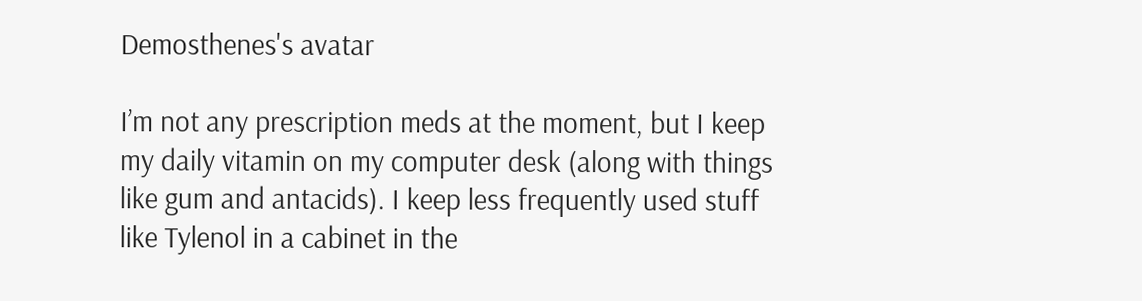Demosthenes's avatar

I’m not any prescription meds at the moment, but I keep my daily vitamin on my computer desk (along with things like gum and antacids). I keep less frequently used stuff like Tylenol in a cabinet in the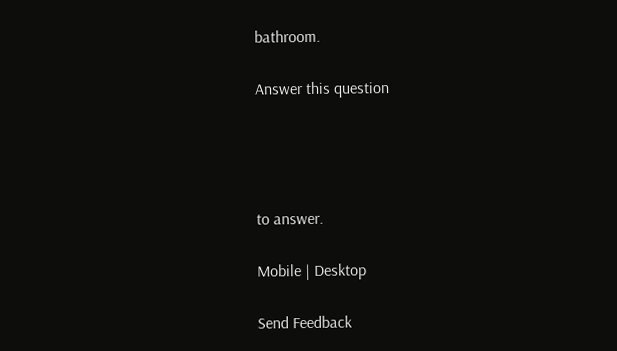bathroom.

Answer this question




to answer.

Mobile | Desktop

Send Feedback